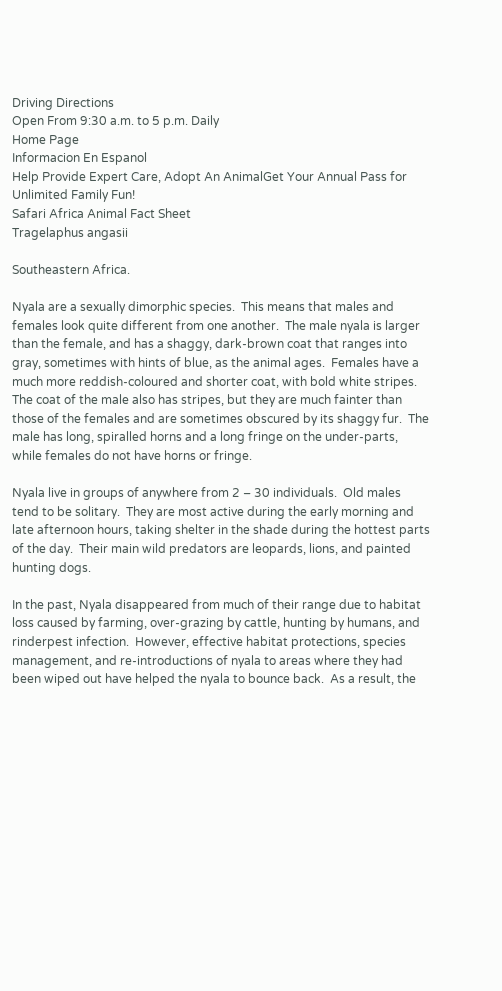Driving Directions
Open From 9:30 a.m. to 5 p.m. Daily
Home Page
Informacion En Espanol
Help Provide Expert Care, Adopt An AnimalGet Your Annual Pass for Unlimited Family Fun!
Safari Africa Animal Fact Sheet
Tragelaphus angasii

Southeastern Africa.

Nyala are a sexually dimorphic species.  This means that males and females look quite different from one another.  The male nyala is larger than the female, and has a shaggy, dark-brown coat that ranges into gray, sometimes with hints of blue, as the animal ages.  Females have a much more reddish-coloured and shorter coat, with bold white stripes.  The coat of the male also has stripes, but they are much fainter than those of the females and are sometimes obscured by its shaggy fur.  The male has long, spiralled horns and a long fringe on the under-parts, while females do not have horns or fringe.

Nyala live in groups of anywhere from 2 – 30 individuals.  Old males tend to be solitary.  They are most active during the early morning and late afternoon hours, taking shelter in the shade during the hottest parts of the day.  Their main wild predators are leopards, lions, and painted hunting dogs.

In the past, Nyala disappeared from much of their range due to habitat loss caused by farming, over-grazing by cattle, hunting by humans, and rinderpest infection.  However, effective habitat protections, species management, and re-introductions of nyala to areas where they had been wiped out have helped the nyala to bounce back.  As a result, the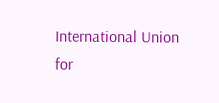International Union for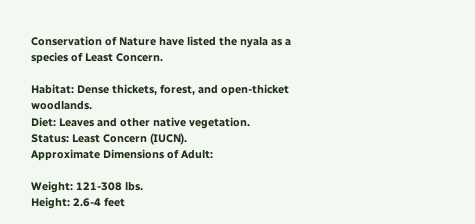Conservation of Nature have listed the nyala as a species of Least Concern.

Habitat: Dense thickets, forest, and open-thicket woodlands.
Diet: Leaves and other native vegetation.
Status: Least Concern (IUCN).
Approximate Dimensions of Adult:

Weight: 121-308 lbs.
Height: 2.6-4 feet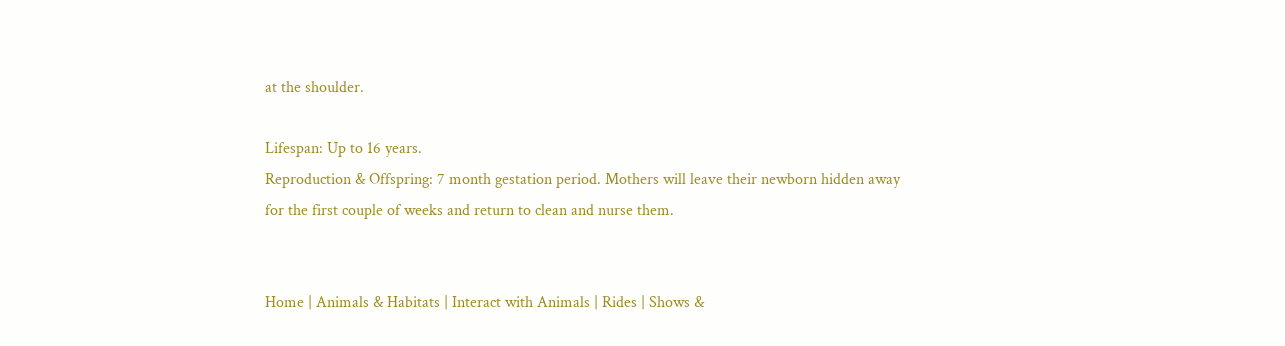at the shoulder.

Lifespan: Up to 16 years.
Reproduction & Offspring: 7 month gestation period. Mothers will leave their newborn hidden away for the first couple of weeks and return to clean and nurse them.


Home | Animals & Habitats | Interact with Animals | Rides | Shows &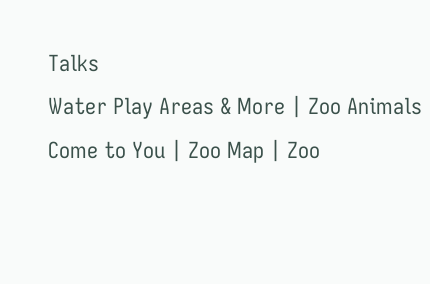Talks
Water Play Areas & More | Zoo Animals Come to You | Zoo Map | Zoo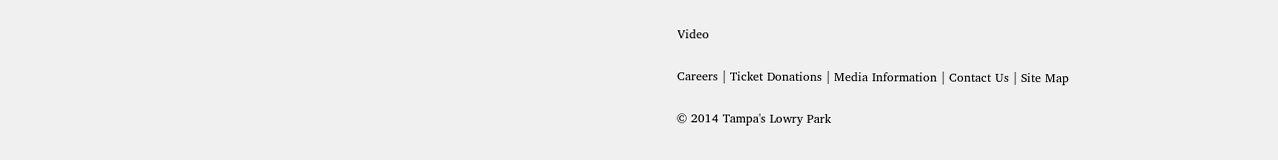Video

Careers | Ticket Donations | Media Information | Contact Us | Site Map

© 2014 Tampa's Lowry Park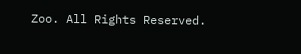Zoo. All Rights Reserved.